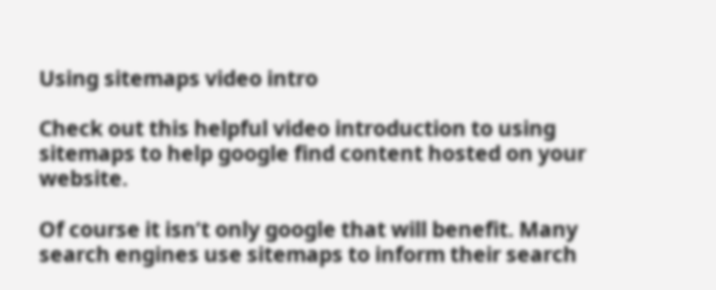Using sitemaps video intro

Check out this helpful video introduction to using sitemaps to help google find content hosted on your website.

Of course it isn’t only google that will benefit. Many search engines use sitemaps to inform their search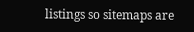listings so sitemaps are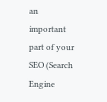an important part of your SEO (Search Engine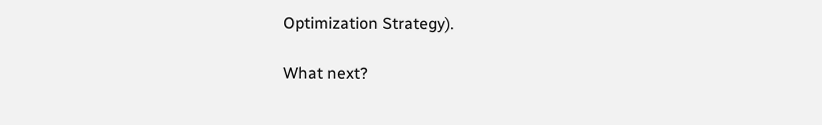Optimization Strategy).

What next?